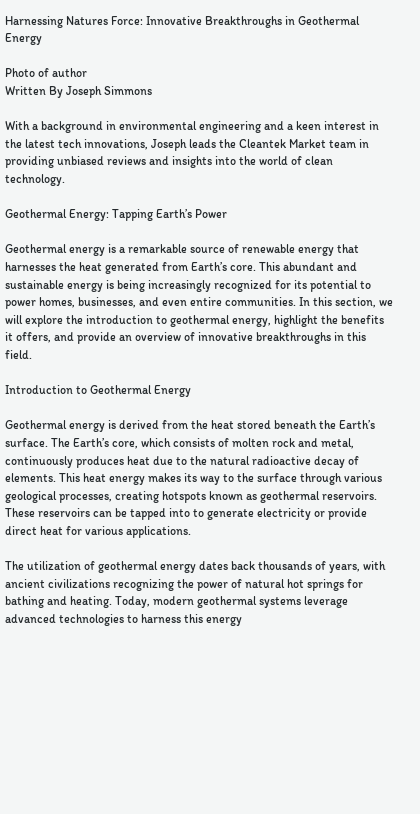Harnessing Natures Force: Innovative Breakthroughs in Geothermal Energy

Photo of author
Written By Joseph Simmons

With a background in environmental engineering and a keen interest in the latest tech innovations, Joseph leads the Cleantek Market team in providing unbiased reviews and insights into the world of clean technology.

Geothermal Energy: Tapping Earth’s Power

Geothermal energy is a remarkable source of renewable energy that harnesses the heat generated from Earth’s core. This abundant and sustainable energy is being increasingly recognized for its potential to power homes, businesses, and even entire communities. In this section, we will explore the introduction to geothermal energy, highlight the benefits it offers, and provide an overview of innovative breakthroughs in this field.

Introduction to Geothermal Energy

Geothermal energy is derived from the heat stored beneath the Earth’s surface. The Earth’s core, which consists of molten rock and metal, continuously produces heat due to the natural radioactive decay of elements. This heat energy makes its way to the surface through various geological processes, creating hotspots known as geothermal reservoirs. These reservoirs can be tapped into to generate electricity or provide direct heat for various applications.

The utilization of geothermal energy dates back thousands of years, with ancient civilizations recognizing the power of natural hot springs for bathing and heating. Today, modern geothermal systems leverage advanced technologies to harness this energy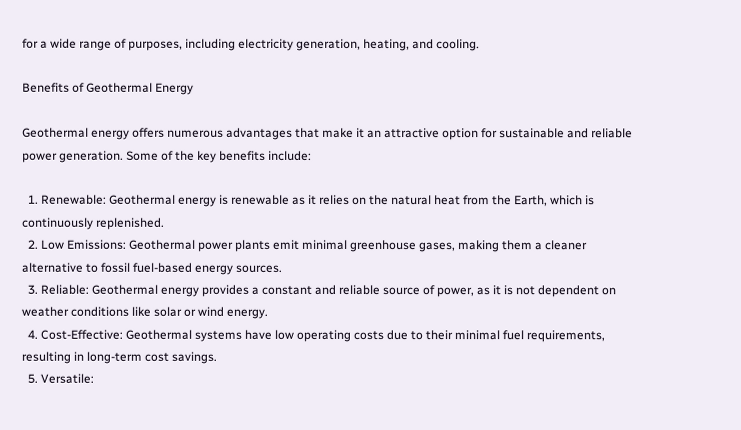for a wide range of purposes, including electricity generation, heating, and cooling.

Benefits of Geothermal Energy

Geothermal energy offers numerous advantages that make it an attractive option for sustainable and reliable power generation. Some of the key benefits include:

  1. Renewable: Geothermal energy is renewable as it relies on the natural heat from the Earth, which is continuously replenished.
  2. Low Emissions: Geothermal power plants emit minimal greenhouse gases, making them a cleaner alternative to fossil fuel-based energy sources.
  3. Reliable: Geothermal energy provides a constant and reliable source of power, as it is not dependent on weather conditions like solar or wind energy.
  4. Cost-Effective: Geothermal systems have low operating costs due to their minimal fuel requirements, resulting in long-term cost savings.
  5. Versatile: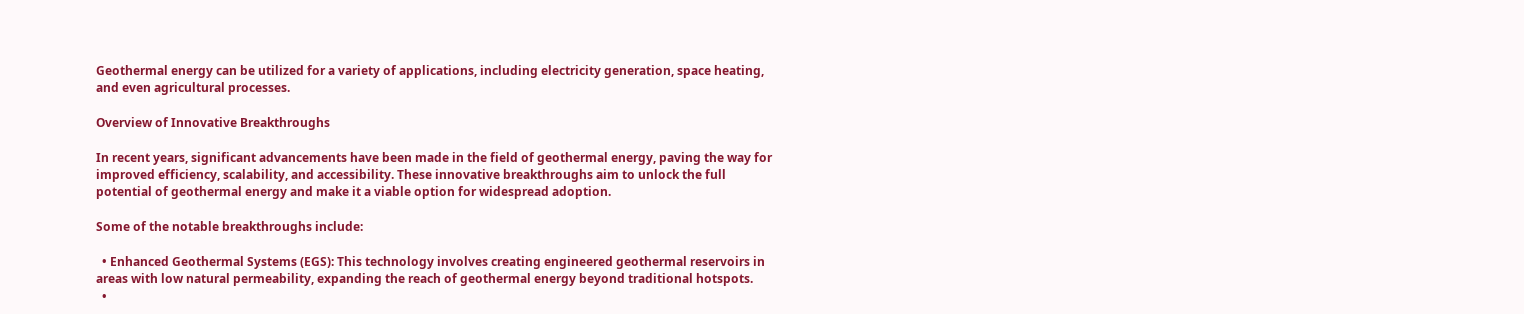Geothermal energy can be utilized for a variety of applications, including electricity generation, space heating, and even agricultural processes.

Overview of Innovative Breakthroughs

In recent years, significant advancements have been made in the field of geothermal energy, paving the way for improved efficiency, scalability, and accessibility. These innovative breakthroughs aim to unlock the full potential of geothermal energy and make it a viable option for widespread adoption.

Some of the notable breakthroughs include:

  • Enhanced Geothermal Systems (EGS): This technology involves creating engineered geothermal reservoirs in areas with low natural permeability, expanding the reach of geothermal energy beyond traditional hotspots.
  •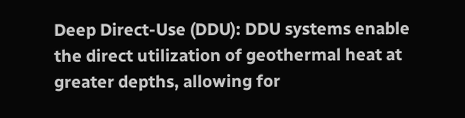Deep Direct-Use (DDU): DDU systems enable the direct utilization of geothermal heat at greater depths, allowing for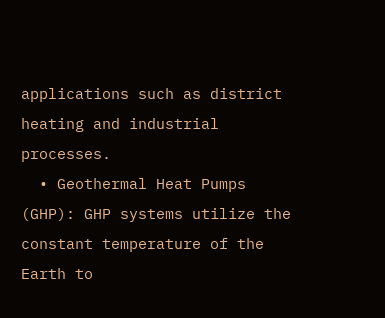applications such as district heating and industrial processes.
  • Geothermal Heat Pumps (GHP): GHP systems utilize the constant temperature of the Earth to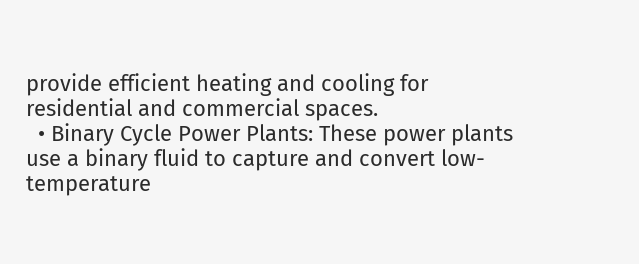provide efficient heating and cooling for residential and commercial spaces.
  • Binary Cycle Power Plants: These power plants use a binary fluid to capture and convert low-temperature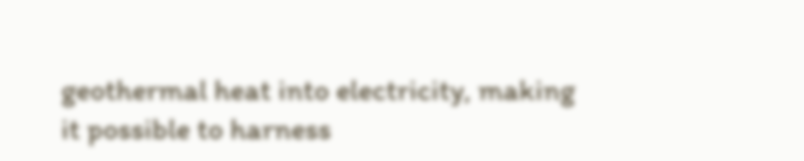geothermal heat into electricity, making it possible to harness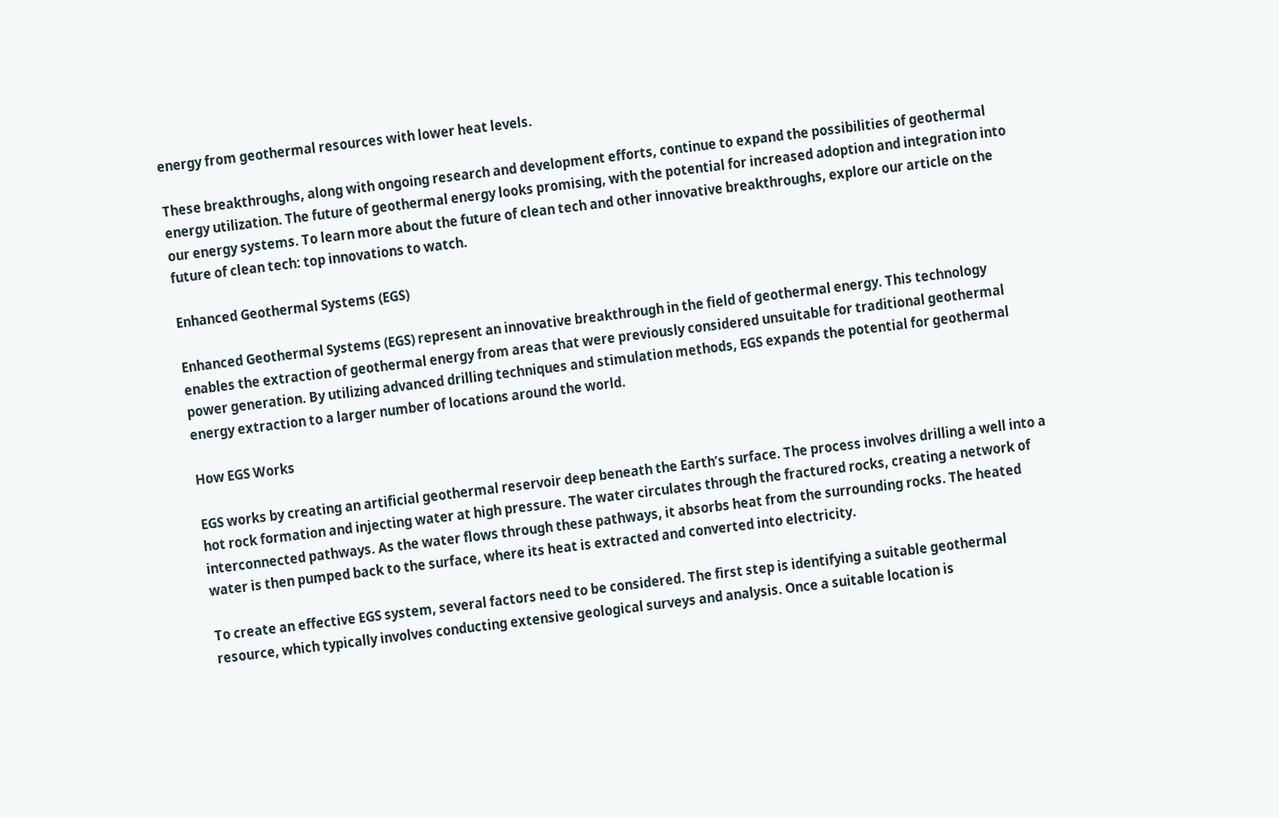energy from geothermal resources with lower heat levels.

These breakthroughs, along with ongoing research and development efforts, continue to expand the possibilities of geothermal energy utilization. The future of geothermal energy looks promising, with the potential for increased adoption and integration into our energy systems. To learn more about the future of clean tech and other innovative breakthroughs, explore our article on the future of clean tech: top innovations to watch.

Enhanced Geothermal Systems (EGS)

Enhanced Geothermal Systems (EGS) represent an innovative breakthrough in the field of geothermal energy. This technology enables the extraction of geothermal energy from areas that were previously considered unsuitable for traditional geothermal power generation. By utilizing advanced drilling techniques and stimulation methods, EGS expands the potential for geothermal energy extraction to a larger number of locations around the world.

How EGS Works

EGS works by creating an artificial geothermal reservoir deep beneath the Earth’s surface. The process involves drilling a well into a hot rock formation and injecting water at high pressure. The water circulates through the fractured rocks, creating a network of interconnected pathways. As the water flows through these pathways, it absorbs heat from the surrounding rocks. The heated water is then pumped back to the surface, where its heat is extracted and converted into electricity.

To create an effective EGS system, several factors need to be considered. The first step is identifying a suitable geothermal resource, which typically involves conducting extensive geological surveys and analysis. Once a suitable location is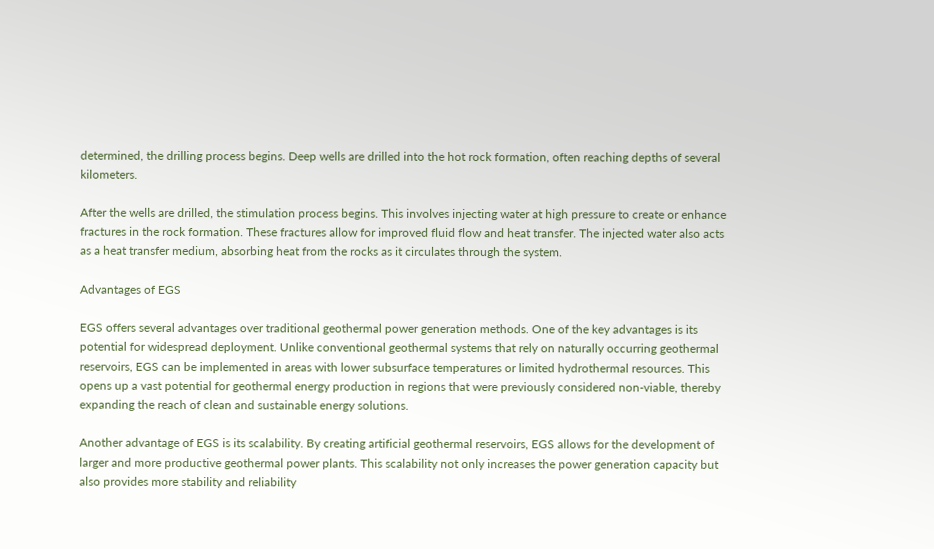determined, the drilling process begins. Deep wells are drilled into the hot rock formation, often reaching depths of several kilometers.

After the wells are drilled, the stimulation process begins. This involves injecting water at high pressure to create or enhance fractures in the rock formation. These fractures allow for improved fluid flow and heat transfer. The injected water also acts as a heat transfer medium, absorbing heat from the rocks as it circulates through the system.

Advantages of EGS

EGS offers several advantages over traditional geothermal power generation methods. One of the key advantages is its potential for widespread deployment. Unlike conventional geothermal systems that rely on naturally occurring geothermal reservoirs, EGS can be implemented in areas with lower subsurface temperatures or limited hydrothermal resources. This opens up a vast potential for geothermal energy production in regions that were previously considered non-viable, thereby expanding the reach of clean and sustainable energy solutions.

Another advantage of EGS is its scalability. By creating artificial geothermal reservoirs, EGS allows for the development of larger and more productive geothermal power plants. This scalability not only increases the power generation capacity but also provides more stability and reliability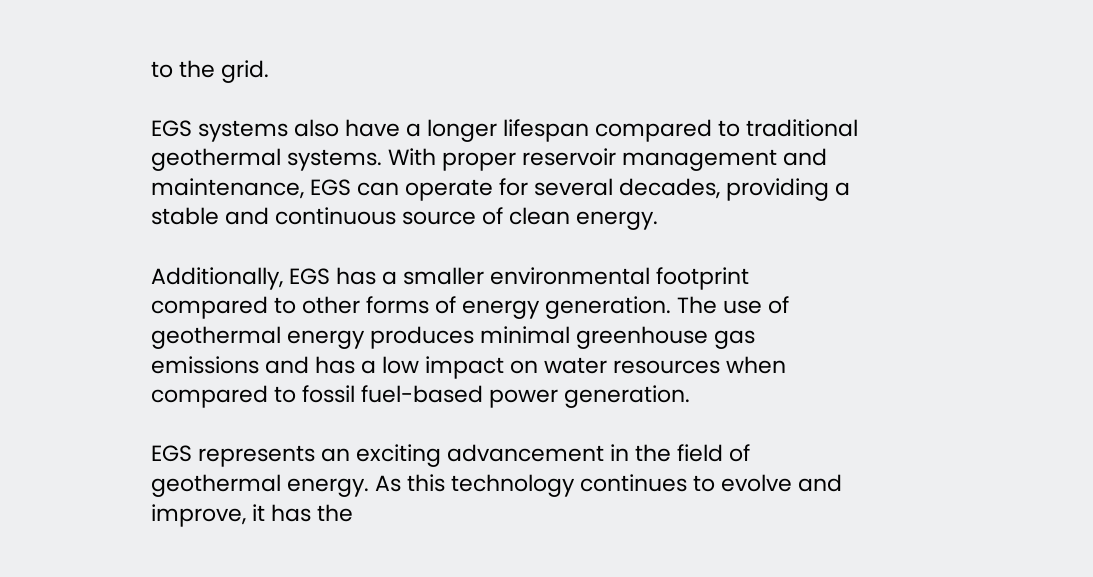to the grid.

EGS systems also have a longer lifespan compared to traditional geothermal systems. With proper reservoir management and maintenance, EGS can operate for several decades, providing a stable and continuous source of clean energy.

Additionally, EGS has a smaller environmental footprint compared to other forms of energy generation. The use of geothermal energy produces minimal greenhouse gas emissions and has a low impact on water resources when compared to fossil fuel-based power generation.

EGS represents an exciting advancement in the field of geothermal energy. As this technology continues to evolve and improve, it has the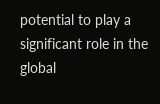potential to play a significant role in the global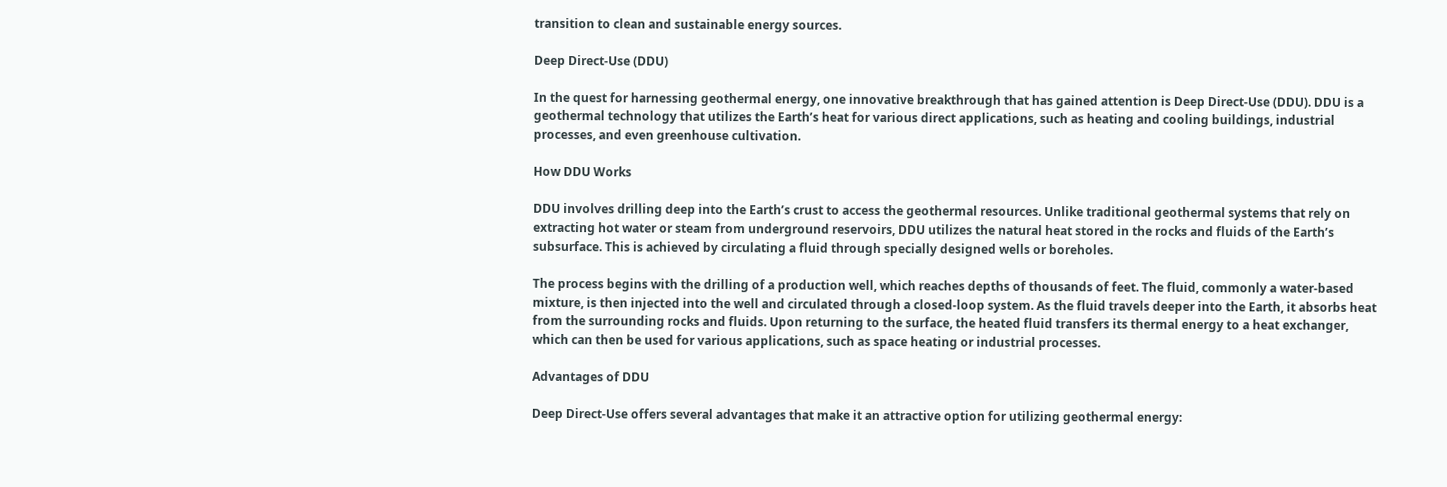transition to clean and sustainable energy sources.

Deep Direct-Use (DDU)

In the quest for harnessing geothermal energy, one innovative breakthrough that has gained attention is Deep Direct-Use (DDU). DDU is a geothermal technology that utilizes the Earth’s heat for various direct applications, such as heating and cooling buildings, industrial processes, and even greenhouse cultivation.

How DDU Works

DDU involves drilling deep into the Earth’s crust to access the geothermal resources. Unlike traditional geothermal systems that rely on extracting hot water or steam from underground reservoirs, DDU utilizes the natural heat stored in the rocks and fluids of the Earth’s subsurface. This is achieved by circulating a fluid through specially designed wells or boreholes.

The process begins with the drilling of a production well, which reaches depths of thousands of feet. The fluid, commonly a water-based mixture, is then injected into the well and circulated through a closed-loop system. As the fluid travels deeper into the Earth, it absorbs heat from the surrounding rocks and fluids. Upon returning to the surface, the heated fluid transfers its thermal energy to a heat exchanger, which can then be used for various applications, such as space heating or industrial processes.

Advantages of DDU

Deep Direct-Use offers several advantages that make it an attractive option for utilizing geothermal energy: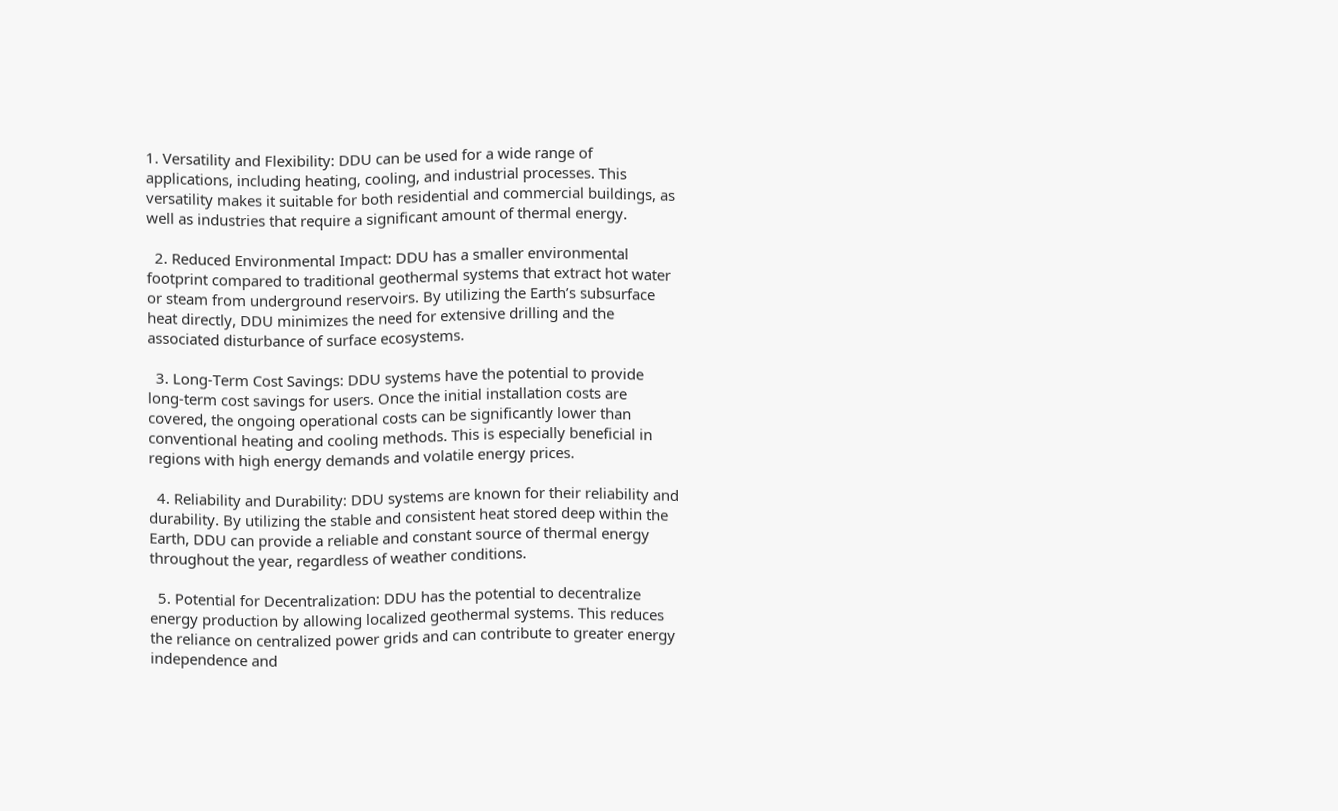1. Versatility and Flexibility: DDU can be used for a wide range of applications, including heating, cooling, and industrial processes. This versatility makes it suitable for both residential and commercial buildings, as well as industries that require a significant amount of thermal energy.

  2. Reduced Environmental Impact: DDU has a smaller environmental footprint compared to traditional geothermal systems that extract hot water or steam from underground reservoirs. By utilizing the Earth’s subsurface heat directly, DDU minimizes the need for extensive drilling and the associated disturbance of surface ecosystems.

  3. Long-Term Cost Savings: DDU systems have the potential to provide long-term cost savings for users. Once the initial installation costs are covered, the ongoing operational costs can be significantly lower than conventional heating and cooling methods. This is especially beneficial in regions with high energy demands and volatile energy prices.

  4. Reliability and Durability: DDU systems are known for their reliability and durability. By utilizing the stable and consistent heat stored deep within the Earth, DDU can provide a reliable and constant source of thermal energy throughout the year, regardless of weather conditions.

  5. Potential for Decentralization: DDU has the potential to decentralize energy production by allowing localized geothermal systems. This reduces the reliance on centralized power grids and can contribute to greater energy independence and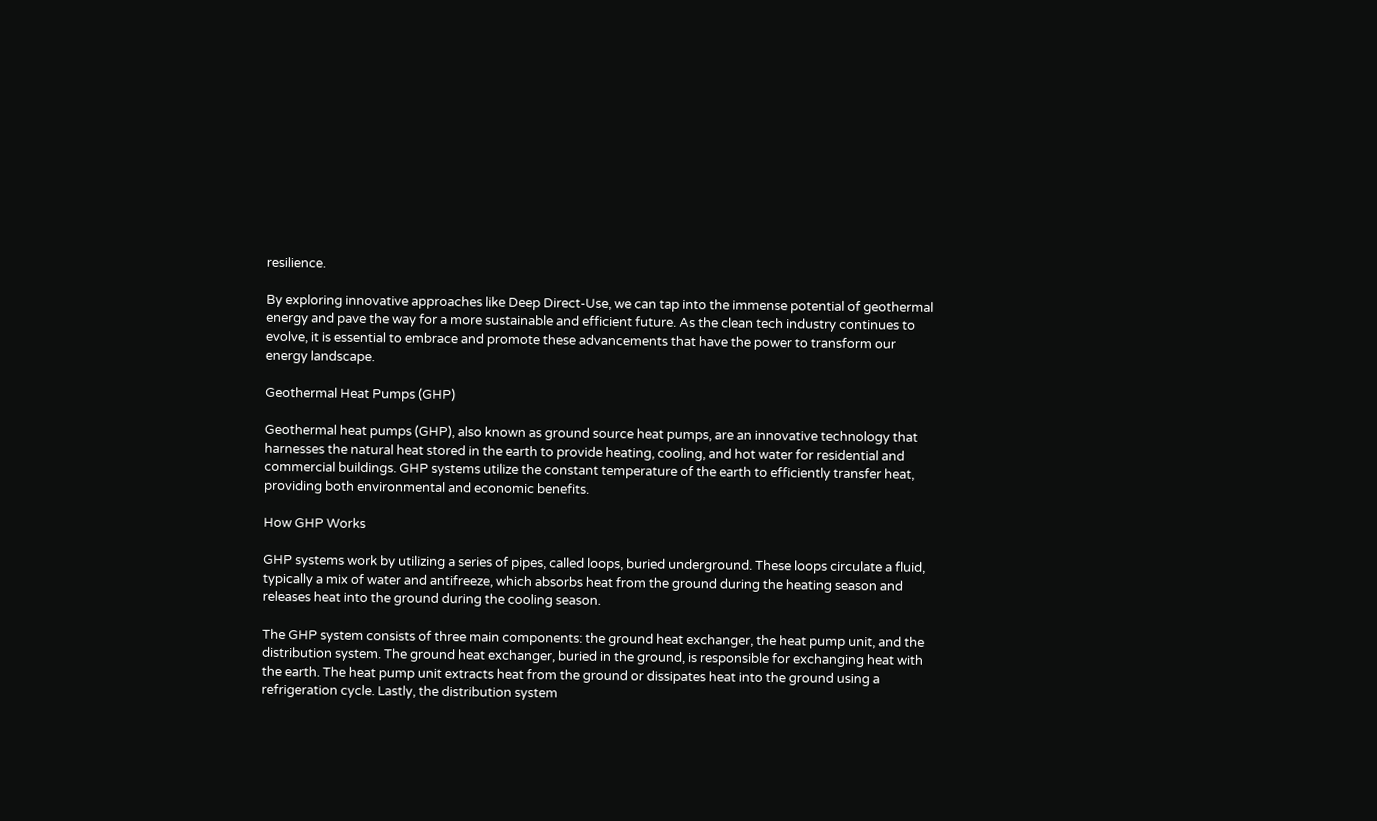resilience.

By exploring innovative approaches like Deep Direct-Use, we can tap into the immense potential of geothermal energy and pave the way for a more sustainable and efficient future. As the clean tech industry continues to evolve, it is essential to embrace and promote these advancements that have the power to transform our energy landscape.

Geothermal Heat Pumps (GHP)

Geothermal heat pumps (GHP), also known as ground source heat pumps, are an innovative technology that harnesses the natural heat stored in the earth to provide heating, cooling, and hot water for residential and commercial buildings. GHP systems utilize the constant temperature of the earth to efficiently transfer heat, providing both environmental and economic benefits.

How GHP Works

GHP systems work by utilizing a series of pipes, called loops, buried underground. These loops circulate a fluid, typically a mix of water and antifreeze, which absorbs heat from the ground during the heating season and releases heat into the ground during the cooling season.

The GHP system consists of three main components: the ground heat exchanger, the heat pump unit, and the distribution system. The ground heat exchanger, buried in the ground, is responsible for exchanging heat with the earth. The heat pump unit extracts heat from the ground or dissipates heat into the ground using a refrigeration cycle. Lastly, the distribution system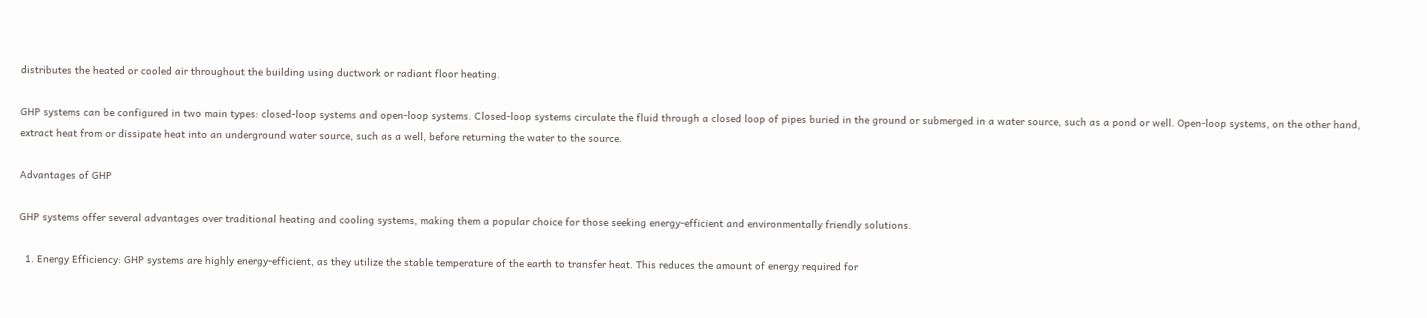distributes the heated or cooled air throughout the building using ductwork or radiant floor heating.

GHP systems can be configured in two main types: closed-loop systems and open-loop systems. Closed-loop systems circulate the fluid through a closed loop of pipes buried in the ground or submerged in a water source, such as a pond or well. Open-loop systems, on the other hand, extract heat from or dissipate heat into an underground water source, such as a well, before returning the water to the source.

Advantages of GHP

GHP systems offer several advantages over traditional heating and cooling systems, making them a popular choice for those seeking energy-efficient and environmentally friendly solutions.

  1. Energy Efficiency: GHP systems are highly energy-efficient, as they utilize the stable temperature of the earth to transfer heat. This reduces the amount of energy required for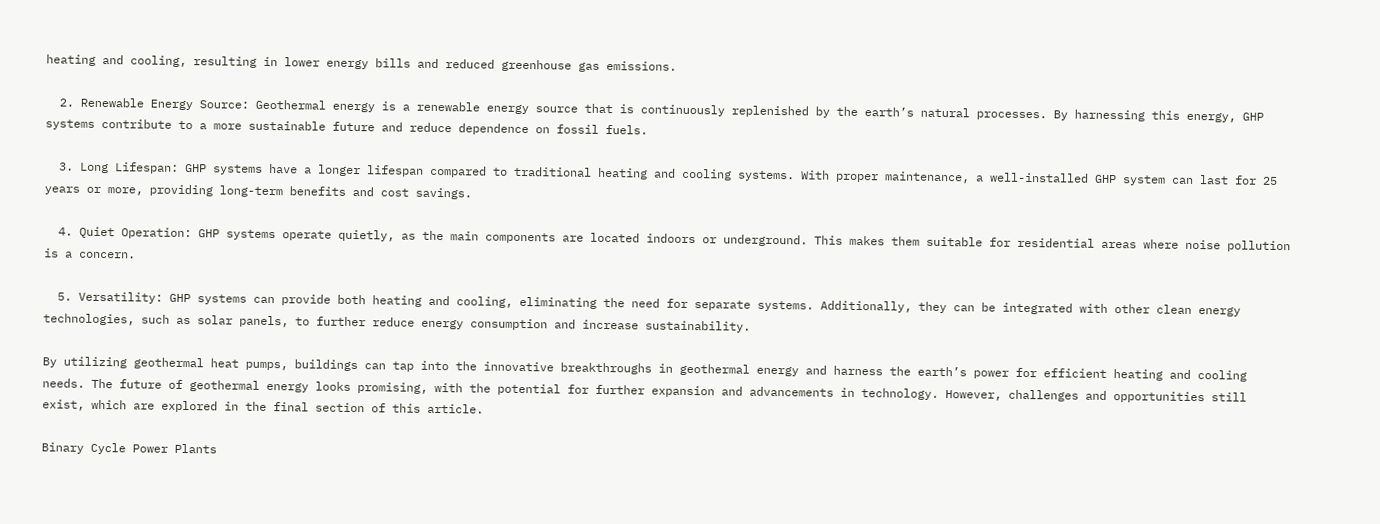heating and cooling, resulting in lower energy bills and reduced greenhouse gas emissions.

  2. Renewable Energy Source: Geothermal energy is a renewable energy source that is continuously replenished by the earth’s natural processes. By harnessing this energy, GHP systems contribute to a more sustainable future and reduce dependence on fossil fuels.

  3. Long Lifespan: GHP systems have a longer lifespan compared to traditional heating and cooling systems. With proper maintenance, a well-installed GHP system can last for 25 years or more, providing long-term benefits and cost savings.

  4. Quiet Operation: GHP systems operate quietly, as the main components are located indoors or underground. This makes them suitable for residential areas where noise pollution is a concern.

  5. Versatility: GHP systems can provide both heating and cooling, eliminating the need for separate systems. Additionally, they can be integrated with other clean energy technologies, such as solar panels, to further reduce energy consumption and increase sustainability.

By utilizing geothermal heat pumps, buildings can tap into the innovative breakthroughs in geothermal energy and harness the earth’s power for efficient heating and cooling needs. The future of geothermal energy looks promising, with the potential for further expansion and advancements in technology. However, challenges and opportunities still exist, which are explored in the final section of this article.

Binary Cycle Power Plants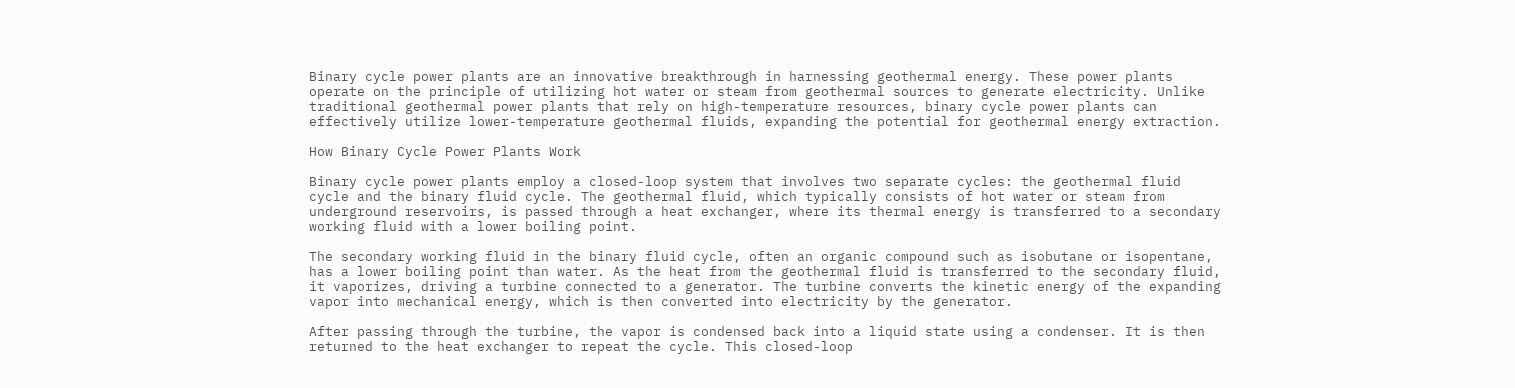Binary cycle power plants are an innovative breakthrough in harnessing geothermal energy. These power plants operate on the principle of utilizing hot water or steam from geothermal sources to generate electricity. Unlike traditional geothermal power plants that rely on high-temperature resources, binary cycle power plants can effectively utilize lower-temperature geothermal fluids, expanding the potential for geothermal energy extraction.

How Binary Cycle Power Plants Work

Binary cycle power plants employ a closed-loop system that involves two separate cycles: the geothermal fluid cycle and the binary fluid cycle. The geothermal fluid, which typically consists of hot water or steam from underground reservoirs, is passed through a heat exchanger, where its thermal energy is transferred to a secondary working fluid with a lower boiling point.

The secondary working fluid in the binary fluid cycle, often an organic compound such as isobutane or isopentane, has a lower boiling point than water. As the heat from the geothermal fluid is transferred to the secondary fluid, it vaporizes, driving a turbine connected to a generator. The turbine converts the kinetic energy of the expanding vapor into mechanical energy, which is then converted into electricity by the generator.

After passing through the turbine, the vapor is condensed back into a liquid state using a condenser. It is then returned to the heat exchanger to repeat the cycle. This closed-loop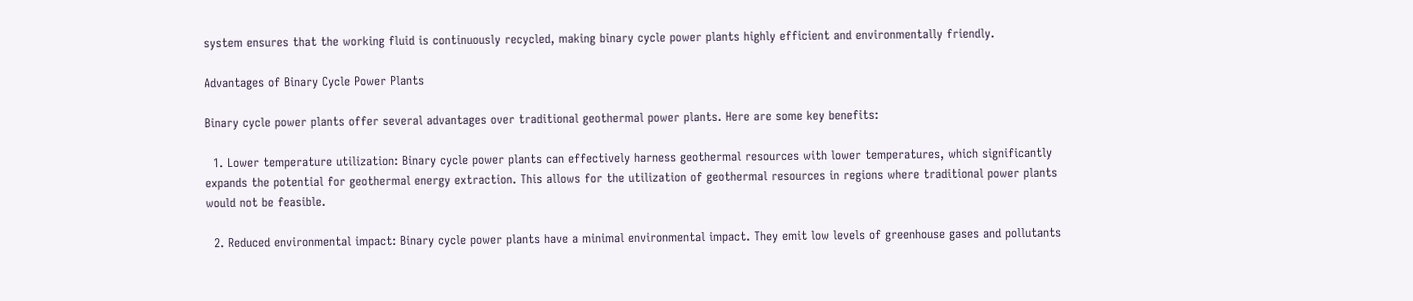system ensures that the working fluid is continuously recycled, making binary cycle power plants highly efficient and environmentally friendly.

Advantages of Binary Cycle Power Plants

Binary cycle power plants offer several advantages over traditional geothermal power plants. Here are some key benefits:

  1. Lower temperature utilization: Binary cycle power plants can effectively harness geothermal resources with lower temperatures, which significantly expands the potential for geothermal energy extraction. This allows for the utilization of geothermal resources in regions where traditional power plants would not be feasible.

  2. Reduced environmental impact: Binary cycle power plants have a minimal environmental impact. They emit low levels of greenhouse gases and pollutants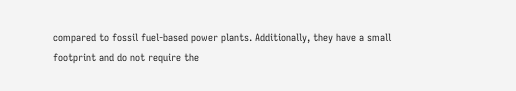compared to fossil fuel-based power plants. Additionally, they have a small footprint and do not require the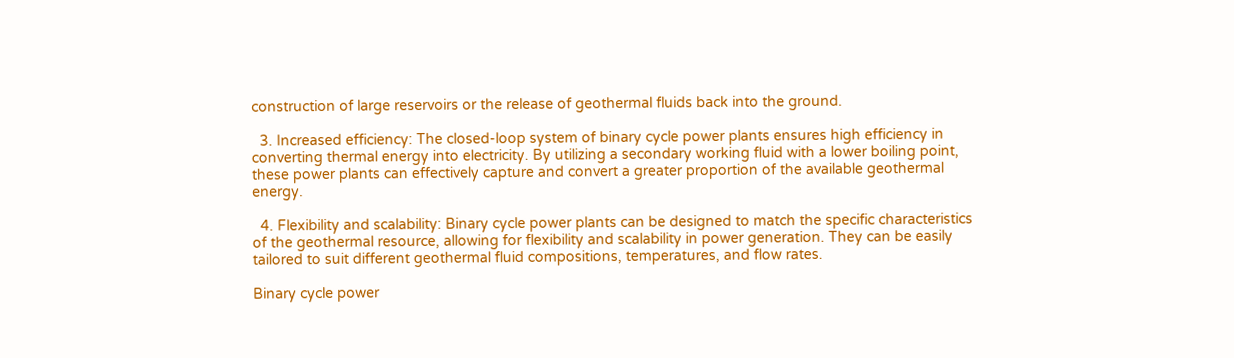construction of large reservoirs or the release of geothermal fluids back into the ground.

  3. Increased efficiency: The closed-loop system of binary cycle power plants ensures high efficiency in converting thermal energy into electricity. By utilizing a secondary working fluid with a lower boiling point, these power plants can effectively capture and convert a greater proportion of the available geothermal energy.

  4. Flexibility and scalability: Binary cycle power plants can be designed to match the specific characteristics of the geothermal resource, allowing for flexibility and scalability in power generation. They can be easily tailored to suit different geothermal fluid compositions, temperatures, and flow rates.

Binary cycle power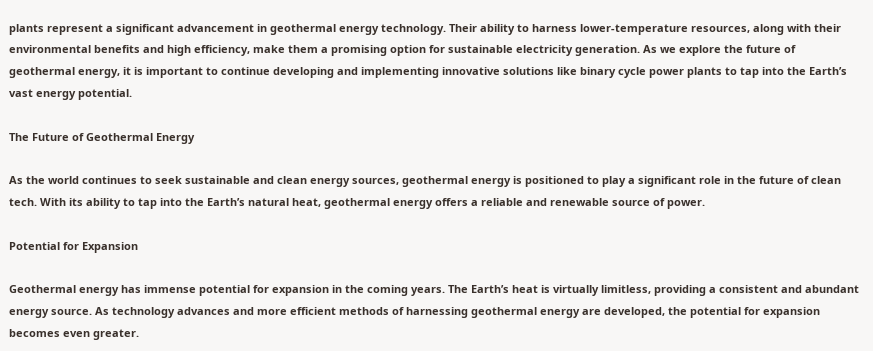plants represent a significant advancement in geothermal energy technology. Their ability to harness lower-temperature resources, along with their environmental benefits and high efficiency, make them a promising option for sustainable electricity generation. As we explore the future of geothermal energy, it is important to continue developing and implementing innovative solutions like binary cycle power plants to tap into the Earth’s vast energy potential.

The Future of Geothermal Energy

As the world continues to seek sustainable and clean energy sources, geothermal energy is positioned to play a significant role in the future of clean tech. With its ability to tap into the Earth’s natural heat, geothermal energy offers a reliable and renewable source of power.

Potential for Expansion

Geothermal energy has immense potential for expansion in the coming years. The Earth’s heat is virtually limitless, providing a consistent and abundant energy source. As technology advances and more efficient methods of harnessing geothermal energy are developed, the potential for expansion becomes even greater.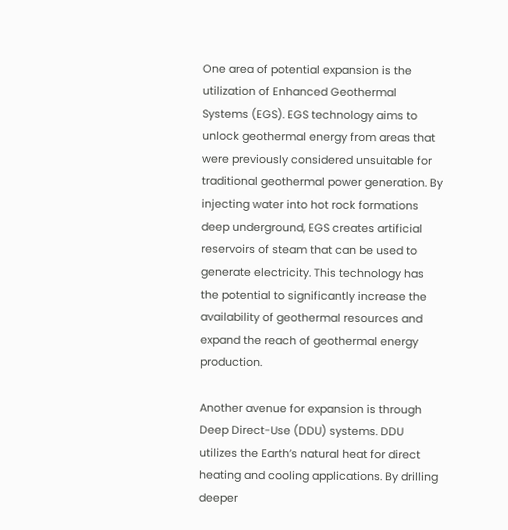One area of potential expansion is the utilization of Enhanced Geothermal Systems (EGS). EGS technology aims to unlock geothermal energy from areas that were previously considered unsuitable for traditional geothermal power generation. By injecting water into hot rock formations deep underground, EGS creates artificial reservoirs of steam that can be used to generate electricity. This technology has the potential to significantly increase the availability of geothermal resources and expand the reach of geothermal energy production.

Another avenue for expansion is through Deep Direct-Use (DDU) systems. DDU utilizes the Earth’s natural heat for direct heating and cooling applications. By drilling deeper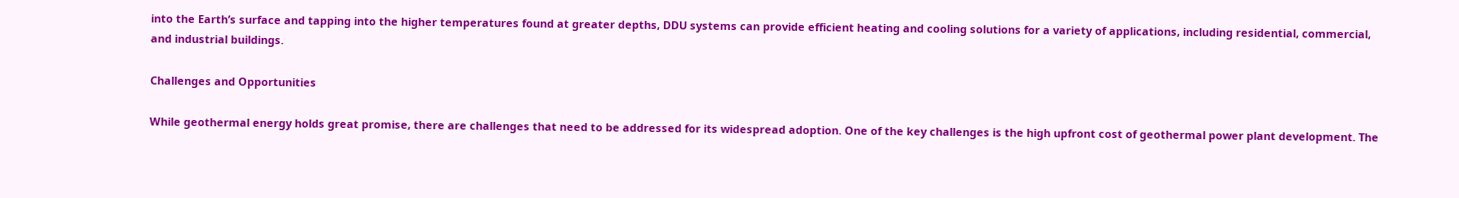into the Earth’s surface and tapping into the higher temperatures found at greater depths, DDU systems can provide efficient heating and cooling solutions for a variety of applications, including residential, commercial, and industrial buildings.

Challenges and Opportunities

While geothermal energy holds great promise, there are challenges that need to be addressed for its widespread adoption. One of the key challenges is the high upfront cost of geothermal power plant development. The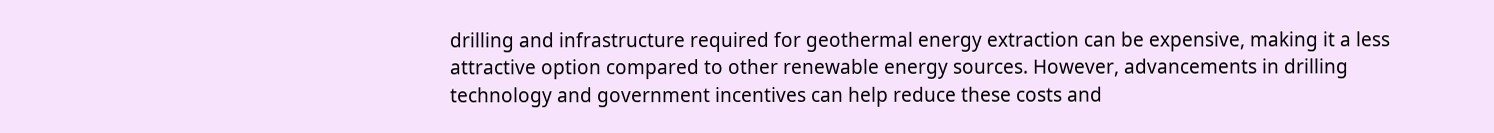drilling and infrastructure required for geothermal energy extraction can be expensive, making it a less attractive option compared to other renewable energy sources. However, advancements in drilling technology and government incentives can help reduce these costs and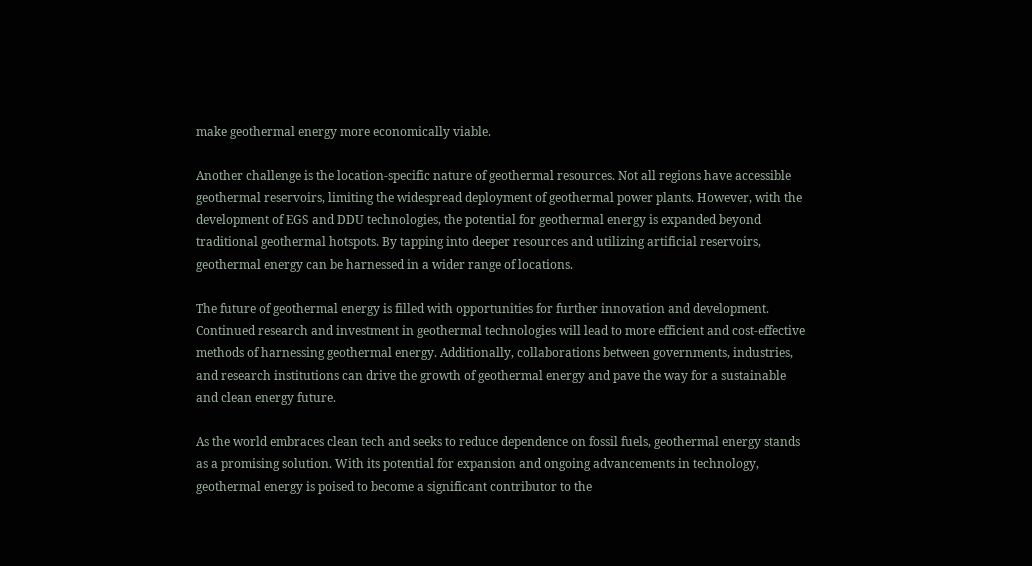make geothermal energy more economically viable.

Another challenge is the location-specific nature of geothermal resources. Not all regions have accessible geothermal reservoirs, limiting the widespread deployment of geothermal power plants. However, with the development of EGS and DDU technologies, the potential for geothermal energy is expanded beyond traditional geothermal hotspots. By tapping into deeper resources and utilizing artificial reservoirs, geothermal energy can be harnessed in a wider range of locations.

The future of geothermal energy is filled with opportunities for further innovation and development. Continued research and investment in geothermal technologies will lead to more efficient and cost-effective methods of harnessing geothermal energy. Additionally, collaborations between governments, industries, and research institutions can drive the growth of geothermal energy and pave the way for a sustainable and clean energy future.

As the world embraces clean tech and seeks to reduce dependence on fossil fuels, geothermal energy stands as a promising solution. With its potential for expansion and ongoing advancements in technology, geothermal energy is poised to become a significant contributor to the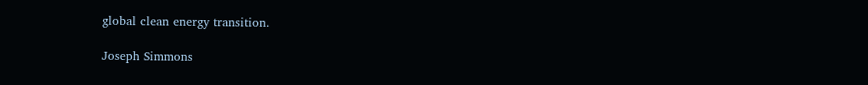global clean energy transition.

Joseph Simmons